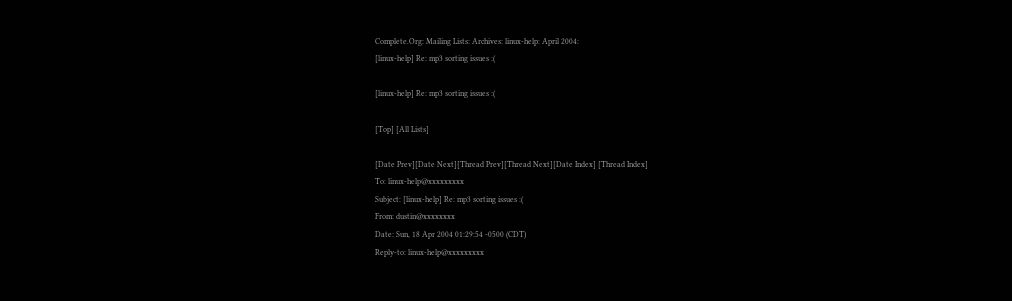Complete.Org: Mailing Lists: Archives: linux-help: April 2004:
[linux-help] Re: mp3 sorting issues :(

[linux-help] Re: mp3 sorting issues :(

[Top] [All Lists]

[Date Prev][Date Next][Thread Prev][Thread Next][Date Index] [Thread Index]
To: linux-help@xxxxxxxxx
Subject: [linux-help] Re: mp3 sorting issues :(
From: dustin@xxxxxxxx
Date: Sun, 18 Apr 2004 01:29:54 -0500 (CDT)
Reply-to: linux-help@xxxxxxxxx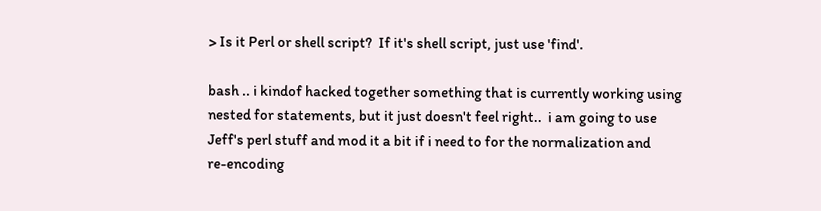> Is it Perl or shell script?  If it's shell script, just use 'find'.

bash .. i kindof hacked together something that is currently working using
nested for statements, but it just doesn't feel right..  i am going to use
Jeff's perl stuff and mod it a bit if i need to for the normalization and
re-encoding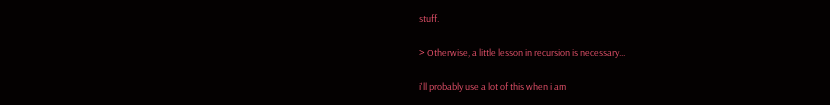stuff.

> Otherwise, a little lesson in recursion is necessary...

i'll probably use a lot of this when i am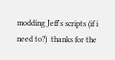modding Jeff's scripts (if i
need to?)  thanks for the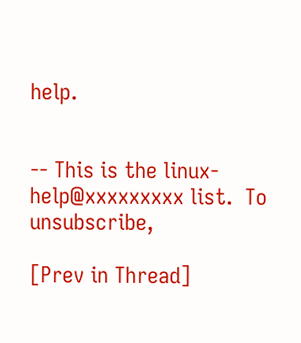help.


-- This is the linux-help@xxxxxxxxx list.  To unsubscribe,

[Prev in Thread]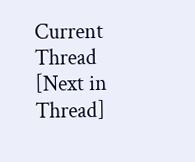Current Thread [Next in Thread]